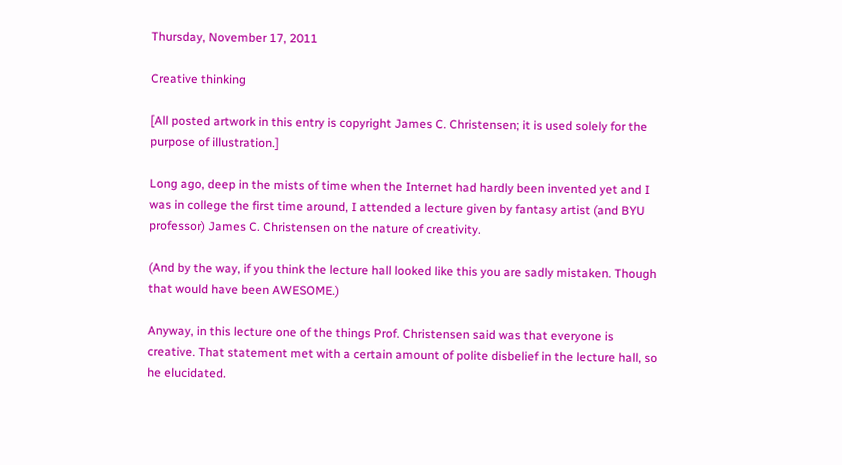Thursday, November 17, 2011

Creative thinking

[All posted artwork in this entry is copyright James C. Christensen; it is used solely for the purpose of illustration.]

Long ago, deep in the mists of time when the Internet had hardly been invented yet and I was in college the first time around, I attended a lecture given by fantasy artist (and BYU professor) James C. Christensen on the nature of creativity.

(And by the way, if you think the lecture hall looked like this you are sadly mistaken. Though that would have been AWESOME.)

Anyway, in this lecture one of the things Prof. Christensen said was that everyone is creative. That statement met with a certain amount of polite disbelief in the lecture hall, so he elucidated.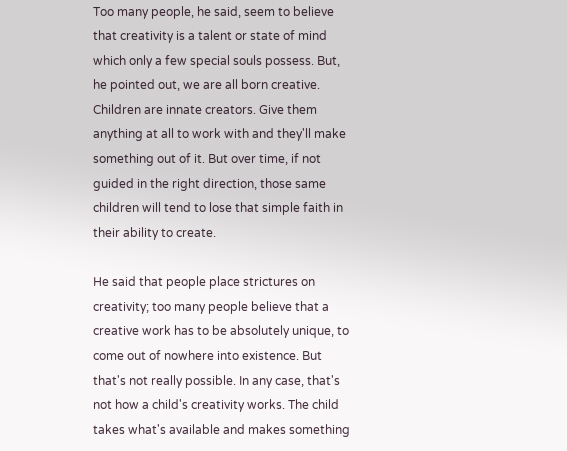Too many people, he said, seem to believe that creativity is a talent or state of mind which only a few special souls possess. But, he pointed out, we are all born creative. Children are innate creators. Give them anything at all to work with and they'll make something out of it. But over time, if not guided in the right direction, those same children will tend to lose that simple faith in their ability to create.

He said that people place strictures on creativity; too many people believe that a creative work has to be absolutely unique, to come out of nowhere into existence. But that's not really possible. In any case, that's not how a child's creativity works. The child takes what's available and makes something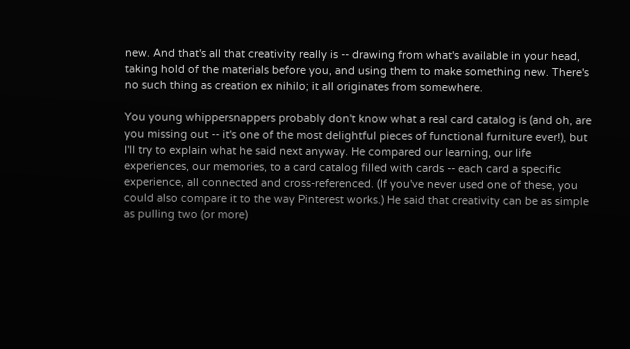new. And that's all that creativity really is -- drawing from what's available in your head, taking hold of the materials before you, and using them to make something new. There's no such thing as creation ex nihilo; it all originates from somewhere.

You young whippersnappers probably don't know what a real card catalog is (and oh, are you missing out -- it's one of the most delightful pieces of functional furniture ever!), but I'll try to explain what he said next anyway. He compared our learning, our life experiences, our memories, to a card catalog filled with cards -- each card a specific experience, all connected and cross-referenced. (If you've never used one of these, you could also compare it to the way Pinterest works.) He said that creativity can be as simple as pulling two (or more)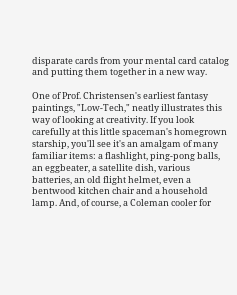disparate cards from your mental card catalog and putting them together in a new way.

One of Prof. Christensen's earliest fantasy paintings, "Low-Tech," neatly illustrates this way of looking at creativity. If you look carefully at this little spaceman's homegrown starship, you'll see it's an amalgam of many familiar items: a flashlight, ping-pong balls, an eggbeater, a satellite dish, various batteries, an old flight helmet, even a bentwood kitchen chair and a household lamp. And, of course, a Coleman cooler for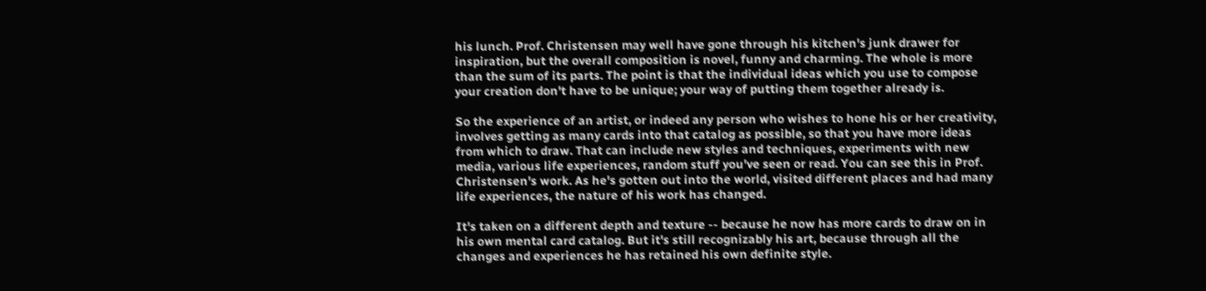his lunch. Prof. Christensen may well have gone through his kitchen's junk drawer for inspiration, but the overall composition is novel, funny and charming. The whole is more than the sum of its parts. The point is that the individual ideas which you use to compose your creation don't have to be unique; your way of putting them together already is.

So the experience of an artist, or indeed any person who wishes to hone his or her creativity, involves getting as many cards into that catalog as possible, so that you have more ideas from which to draw. That can include new styles and techniques, experiments with new media, various life experiences, random stuff you've seen or read. You can see this in Prof. Christensen's work. As he's gotten out into the world, visited different places and had many life experiences, the nature of his work has changed.

It's taken on a different depth and texture -- because he now has more cards to draw on in his own mental card catalog. But it's still recognizably his art, because through all the changes and experiences he has retained his own definite style.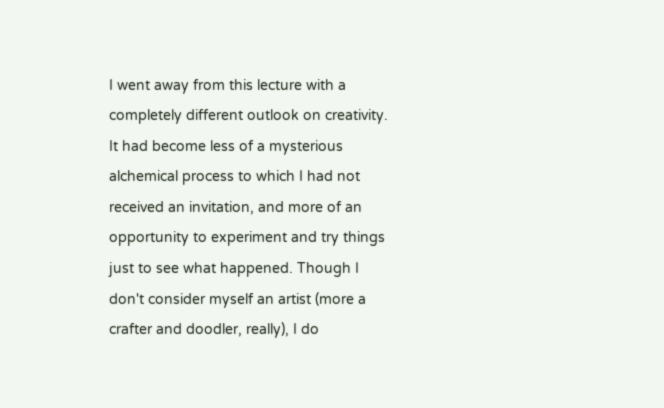I went away from this lecture with a completely different outlook on creativity. It had become less of a mysterious alchemical process to which I had not received an invitation, and more of an opportunity to experiment and try things just to see what happened. Though I don't consider myself an artist (more a crafter and doodler, really), I do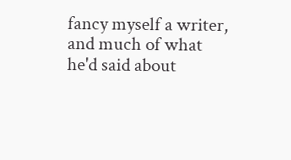fancy myself a writer, and much of what he'd said about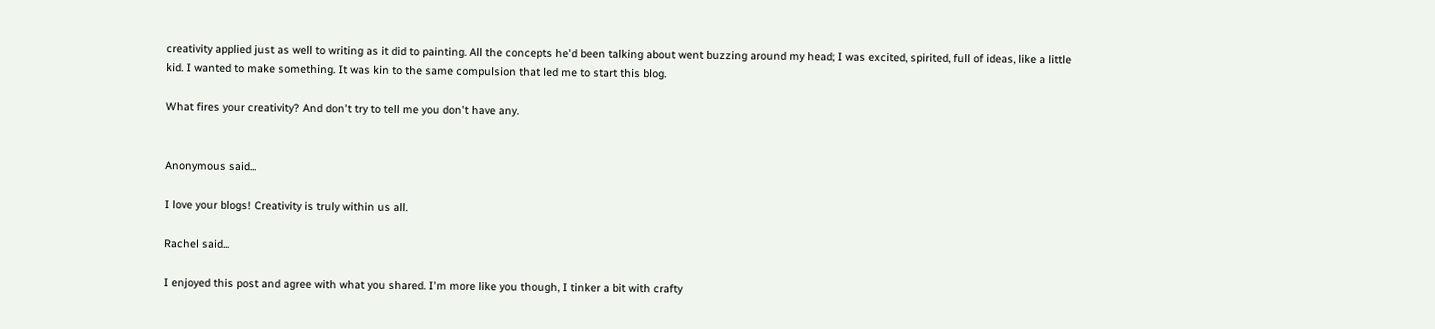creativity applied just as well to writing as it did to painting. All the concepts he'd been talking about went buzzing around my head; I was excited, spirited, full of ideas, like a little kid. I wanted to make something. It was kin to the same compulsion that led me to start this blog.

What fires your creativity? And don't try to tell me you don't have any.


Anonymous said...

I love your blogs! Creativity is truly within us all.

Rachel said...

I enjoyed this post and agree with what you shared. I'm more like you though, I tinker a bit with crafty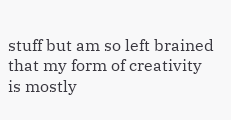stuff but am so left brained that my form of creativity is mostly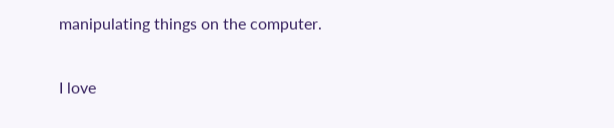manipulating things on the computer.

I love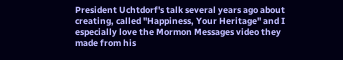President Uchtdorf's talk several years ago about creating, called "Happiness, Your Heritage" and I especially love the Mormon Messages video they made from his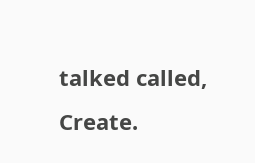talked called, Create.